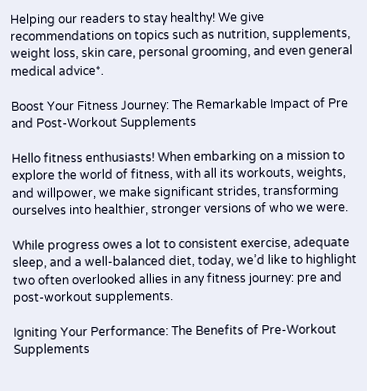Helping our readers to stay healthy! We give recommendations on topics such as nutrition, supplements, weight loss, skin care, personal grooming, and even general medical advice*.

Boost Your Fitness Journey: The Remarkable Impact of Pre and Post-Workout Supplements

Hello fitness enthusiasts! When embarking on a mission to explore the world of fitness, with all its workouts, weights, and willpower, we make significant strides, transforming ourselves into healthier, stronger versions of who we were.

While progress owes a lot to consistent exercise, adequate sleep, and a well-balanced diet, today, we’d like to highlight two often overlooked allies in any fitness journey: pre and post-workout supplements.

Igniting Your Performance: The Benefits of Pre-Workout Supplements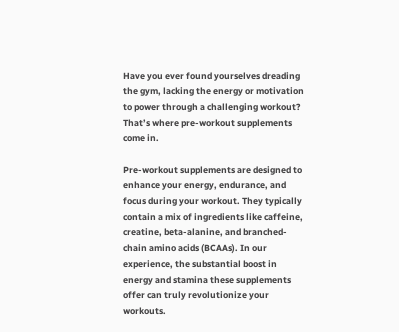Have you ever found yourselves dreading the gym, lacking the energy or motivation to power through a challenging workout? That’s where pre-workout supplements come in.

Pre-workout supplements are designed to enhance your energy, endurance, and focus during your workout. They typically contain a mix of ingredients like caffeine, creatine, beta-alanine, and branched-chain amino acids (BCAAs). In our experience, the substantial boost in energy and stamina these supplements offer can truly revolutionize your workouts.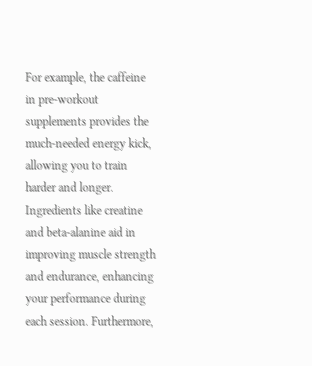For example, the caffeine in pre-workout supplements provides the much-needed energy kick, allowing you to train harder and longer. Ingredients like creatine and beta-alanine aid in improving muscle strength and endurance, enhancing your performance during each session. Furthermore,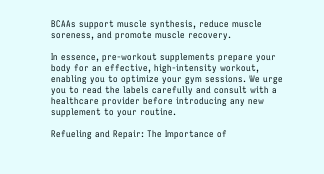BCAAs support muscle synthesis, reduce muscle soreness, and promote muscle recovery.

In essence, pre-workout supplements prepare your body for an effective, high-intensity workout, enabling you to optimize your gym sessions. We urge you to read the labels carefully and consult with a healthcare provider before introducing any new supplement to your routine.

Refueling and Repair: The Importance of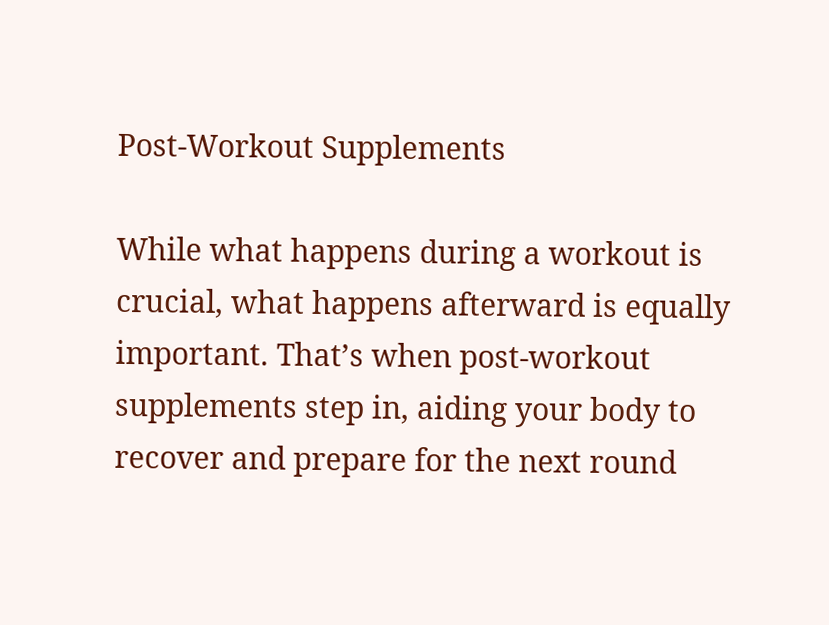Post-Workout Supplements

While what happens during a workout is crucial, what happens afterward is equally important. That’s when post-workout supplements step in, aiding your body to recover and prepare for the next round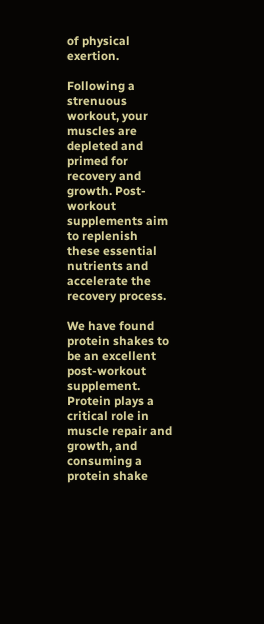of physical exertion.

Following a strenuous workout, your muscles are depleted and primed for recovery and growth. Post-workout supplements aim to replenish these essential nutrients and accelerate the recovery process.

We have found protein shakes to be an excellent post-workout supplement. Protein plays a critical role in muscle repair and growth, and consuming a protein shake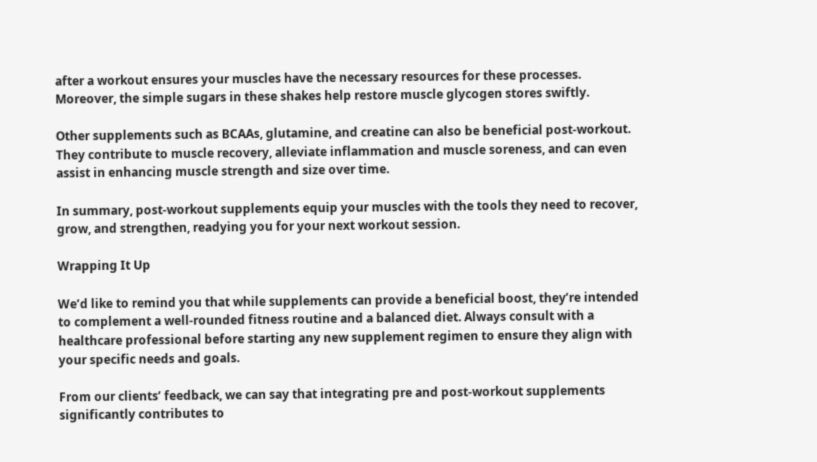after a workout ensures your muscles have the necessary resources for these processes. Moreover, the simple sugars in these shakes help restore muscle glycogen stores swiftly.

Other supplements such as BCAAs, glutamine, and creatine can also be beneficial post-workout. They contribute to muscle recovery, alleviate inflammation and muscle soreness, and can even assist in enhancing muscle strength and size over time.

In summary, post-workout supplements equip your muscles with the tools they need to recover, grow, and strengthen, readying you for your next workout session.

Wrapping It Up

We’d like to remind you that while supplements can provide a beneficial boost, they’re intended to complement a well-rounded fitness routine and a balanced diet. Always consult with a healthcare professional before starting any new supplement regimen to ensure they align with your specific needs and goals.

From our clients’ feedback, we can say that integrating pre and post-workout supplements significantly contributes to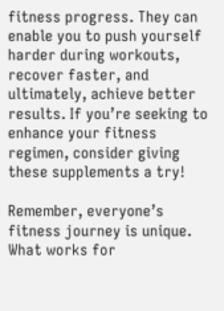fitness progress. They can enable you to push yourself harder during workouts, recover faster, and ultimately, achieve better results. If you’re seeking to enhance your fitness regimen, consider giving these supplements a try!

Remember, everyone’s fitness journey is unique. What works for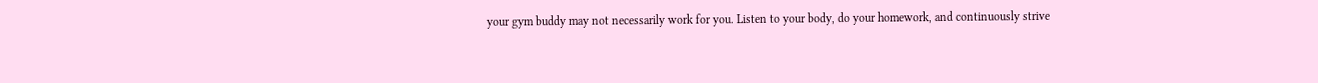your gym buddy may not necessarily work for you. Listen to your body, do your homework, and continuously strive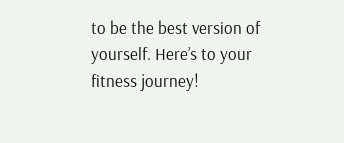to be the best version of yourself. Here’s to your fitness journey!